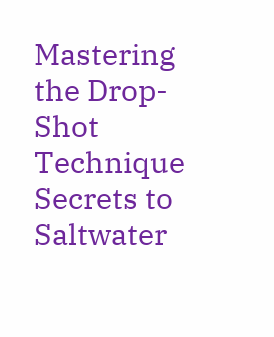Mastering the Drop-Shot Technique Secrets to Saltwater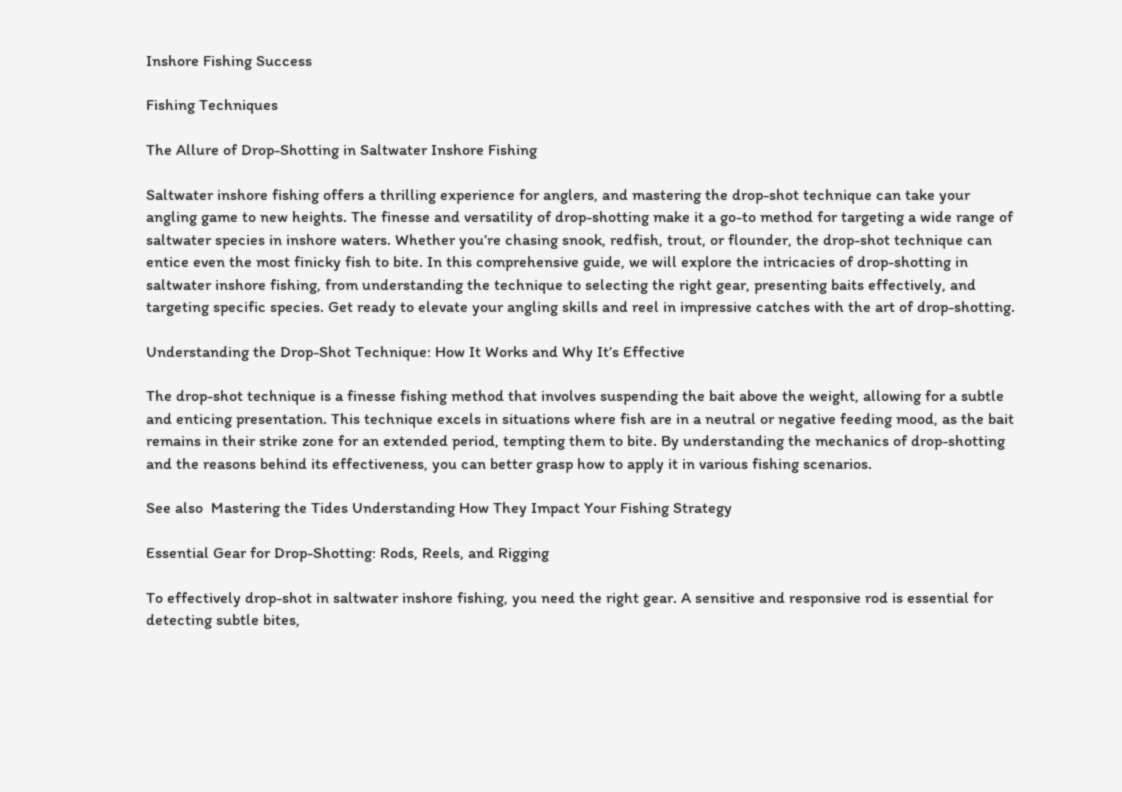Inshore Fishing Success

Fishing Techniques

The Allure of Drop-Shotting in Saltwater Inshore Fishing

Saltwater inshore fishing offers a thrilling experience for anglers, and mastering the drop-shot technique can take your angling game to new heights. The finesse and versatility of drop-shotting make it a go-to method for targeting a wide range of saltwater species in inshore waters. Whether you’re chasing snook, redfish, trout, or flounder, the drop-shot technique can entice even the most finicky fish to bite. In this comprehensive guide, we will explore the intricacies of drop-shotting in saltwater inshore fishing, from understanding the technique to selecting the right gear, presenting baits effectively, and targeting specific species. Get ready to elevate your angling skills and reel in impressive catches with the art of drop-shotting.

Understanding the Drop-Shot Technique: How It Works and Why It’s Effective

The drop-shot technique is a finesse fishing method that involves suspending the bait above the weight, allowing for a subtle and enticing presentation. This technique excels in situations where fish are in a neutral or negative feeding mood, as the bait remains in their strike zone for an extended period, tempting them to bite. By understanding the mechanics of drop-shotting and the reasons behind its effectiveness, you can better grasp how to apply it in various fishing scenarios.

See also  Mastering the Tides Understanding How They Impact Your Fishing Strategy

Essential Gear for Drop-Shotting: Rods, Reels, and Rigging

To effectively drop-shot in saltwater inshore fishing, you need the right gear. A sensitive and responsive rod is essential for detecting subtle bites,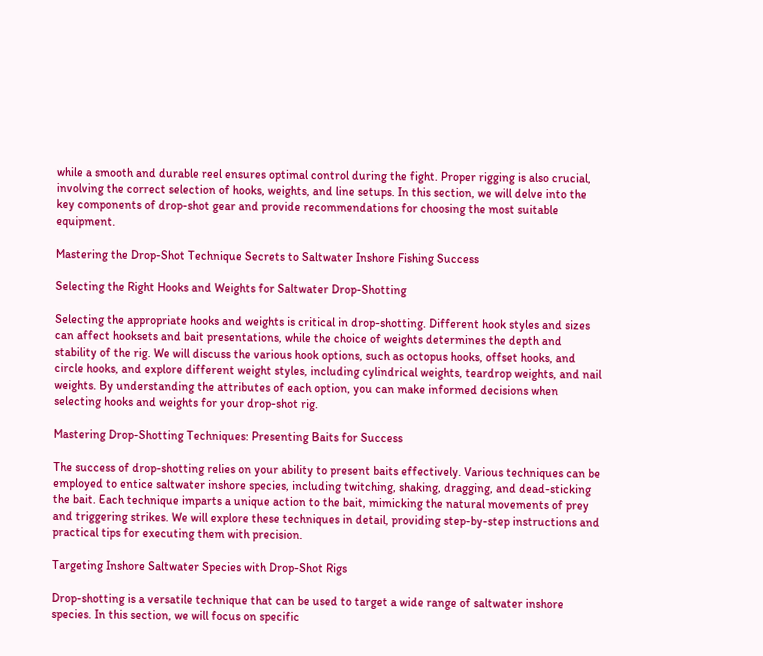while a smooth and durable reel ensures optimal control during the fight. Proper rigging is also crucial, involving the correct selection of hooks, weights, and line setups. In this section, we will delve into the key components of drop-shot gear and provide recommendations for choosing the most suitable equipment.

Mastering the Drop-Shot Technique Secrets to Saltwater Inshore Fishing Success

Selecting the Right Hooks and Weights for Saltwater Drop-Shotting

Selecting the appropriate hooks and weights is critical in drop-shotting. Different hook styles and sizes can affect hooksets and bait presentations, while the choice of weights determines the depth and stability of the rig. We will discuss the various hook options, such as octopus hooks, offset hooks, and circle hooks, and explore different weight styles, including cylindrical weights, teardrop weights, and nail weights. By understanding the attributes of each option, you can make informed decisions when selecting hooks and weights for your drop-shot rig.

Mastering Drop-Shotting Techniques: Presenting Baits for Success

The success of drop-shotting relies on your ability to present baits effectively. Various techniques can be employed to entice saltwater inshore species, including twitching, shaking, dragging, and dead-sticking the bait. Each technique imparts a unique action to the bait, mimicking the natural movements of prey and triggering strikes. We will explore these techniques in detail, providing step-by-step instructions and practical tips for executing them with precision.

Targeting Inshore Saltwater Species with Drop-Shot Rigs

Drop-shotting is a versatile technique that can be used to target a wide range of saltwater inshore species. In this section, we will focus on specific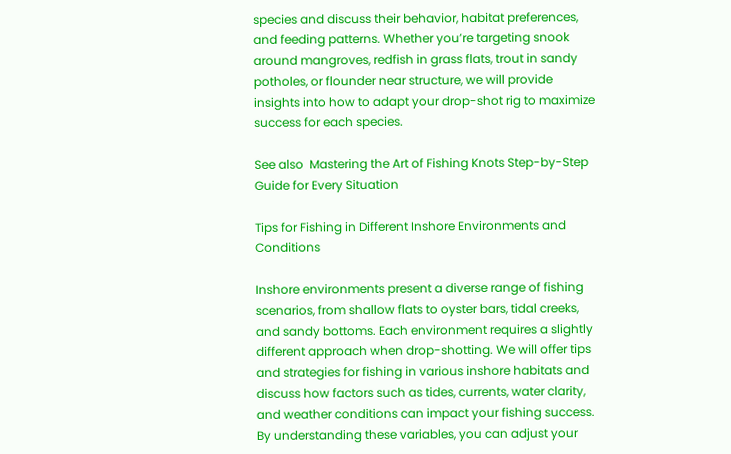species and discuss their behavior, habitat preferences, and feeding patterns. Whether you’re targeting snook around mangroves, redfish in grass flats, trout in sandy potholes, or flounder near structure, we will provide insights into how to adapt your drop-shot rig to maximize success for each species.

See also  Mastering the Art of Fishing Knots Step-by-Step Guide for Every Situation

Tips for Fishing in Different Inshore Environments and Conditions

Inshore environments present a diverse range of fishing scenarios, from shallow flats to oyster bars, tidal creeks, and sandy bottoms. Each environment requires a slightly different approach when drop-shotting. We will offer tips and strategies for fishing in various inshore habitats and discuss how factors such as tides, currents, water clarity, and weather conditions can impact your fishing success. By understanding these variables, you can adjust your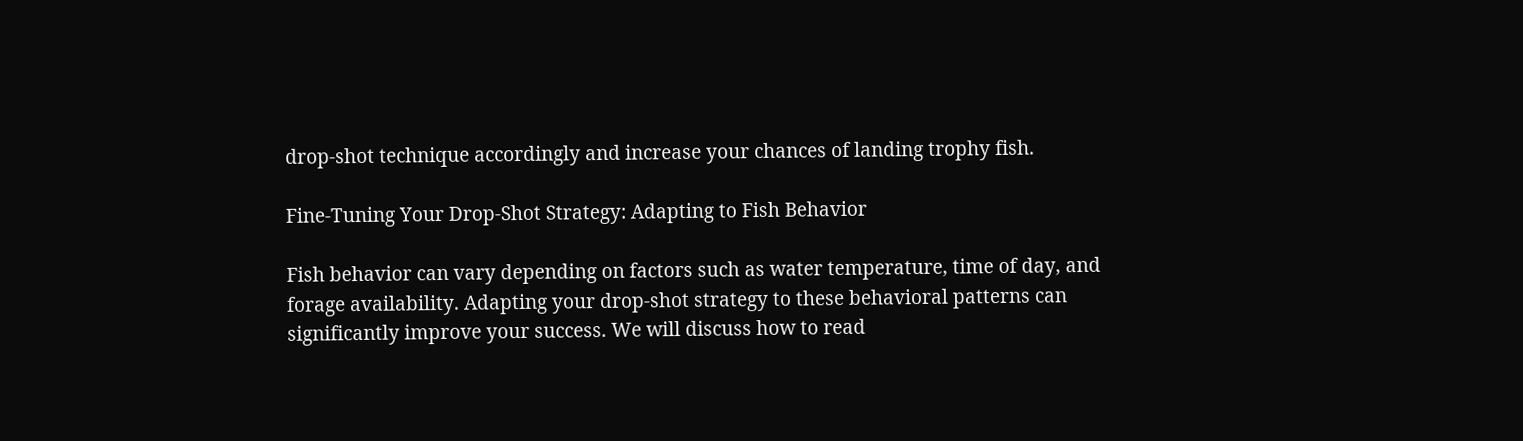drop-shot technique accordingly and increase your chances of landing trophy fish.

Fine-Tuning Your Drop-Shot Strategy: Adapting to Fish Behavior

Fish behavior can vary depending on factors such as water temperature, time of day, and forage availability. Adapting your drop-shot strategy to these behavioral patterns can significantly improve your success. We will discuss how to read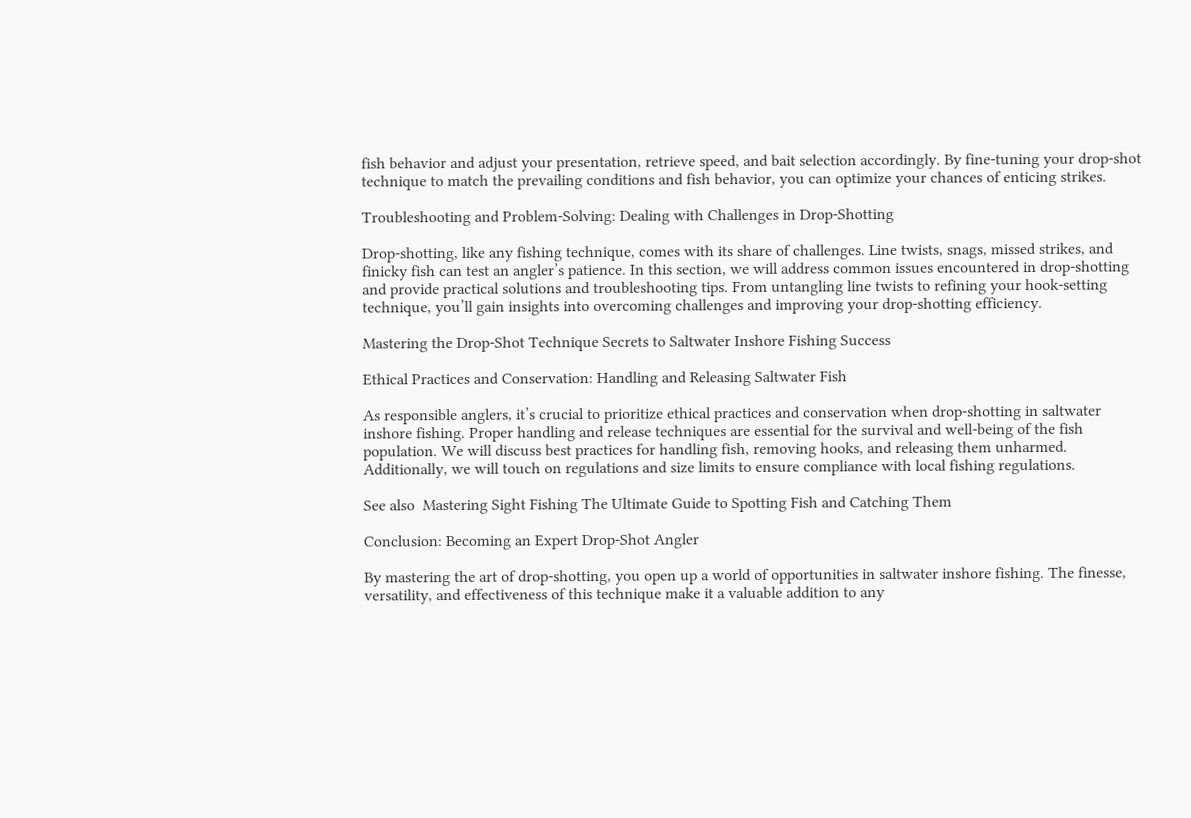fish behavior and adjust your presentation, retrieve speed, and bait selection accordingly. By fine-tuning your drop-shot technique to match the prevailing conditions and fish behavior, you can optimize your chances of enticing strikes.

Troubleshooting and Problem-Solving: Dealing with Challenges in Drop-Shotting

Drop-shotting, like any fishing technique, comes with its share of challenges. Line twists, snags, missed strikes, and finicky fish can test an angler’s patience. In this section, we will address common issues encountered in drop-shotting and provide practical solutions and troubleshooting tips. From untangling line twists to refining your hook-setting technique, you’ll gain insights into overcoming challenges and improving your drop-shotting efficiency.

Mastering the Drop-Shot Technique Secrets to Saltwater Inshore Fishing Success

Ethical Practices and Conservation: Handling and Releasing Saltwater Fish

As responsible anglers, it’s crucial to prioritize ethical practices and conservation when drop-shotting in saltwater inshore fishing. Proper handling and release techniques are essential for the survival and well-being of the fish population. We will discuss best practices for handling fish, removing hooks, and releasing them unharmed. Additionally, we will touch on regulations and size limits to ensure compliance with local fishing regulations.

See also  Mastering Sight Fishing The Ultimate Guide to Spotting Fish and Catching Them

Conclusion: Becoming an Expert Drop-Shot Angler

By mastering the art of drop-shotting, you open up a world of opportunities in saltwater inshore fishing. The finesse, versatility, and effectiveness of this technique make it a valuable addition to any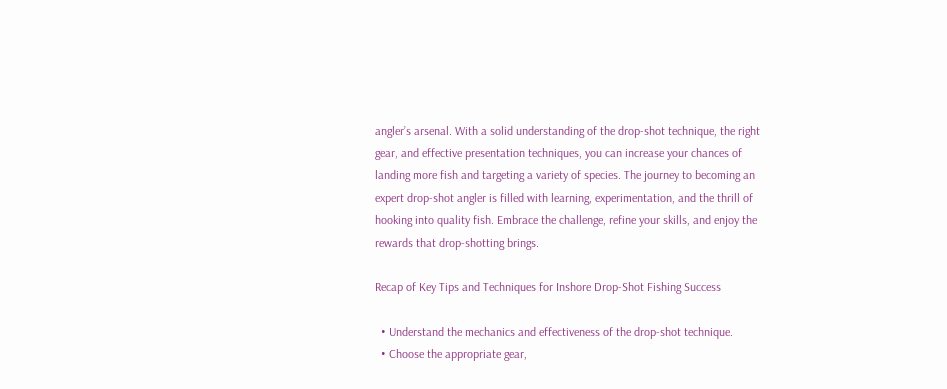angler’s arsenal. With a solid understanding of the drop-shot technique, the right gear, and effective presentation techniques, you can increase your chances of landing more fish and targeting a variety of species. The journey to becoming an expert drop-shot angler is filled with learning, experimentation, and the thrill of hooking into quality fish. Embrace the challenge, refine your skills, and enjoy the rewards that drop-shotting brings.

Recap of Key Tips and Techniques for Inshore Drop-Shot Fishing Success

  • Understand the mechanics and effectiveness of the drop-shot technique.
  • Choose the appropriate gear,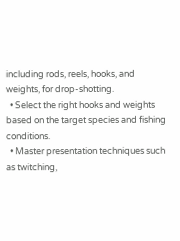including rods, reels, hooks, and weights, for drop-shotting.
  • Select the right hooks and weights based on the target species and fishing conditions.
  • Master presentation techniques such as twitching,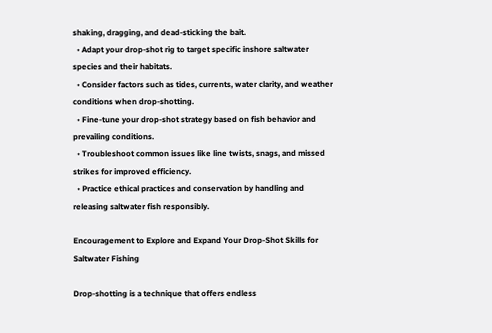shaking, dragging, and dead-sticking the bait.
  • Adapt your drop-shot rig to target specific inshore saltwater species and their habitats.
  • Consider factors such as tides, currents, water clarity, and weather conditions when drop-shotting.
  • Fine-tune your drop-shot strategy based on fish behavior and prevailing conditions.
  • Troubleshoot common issues like line twists, snags, and missed strikes for improved efficiency.
  • Practice ethical practices and conservation by handling and releasing saltwater fish responsibly.

Encouragement to Explore and Expand Your Drop-Shot Skills for Saltwater Fishing

Drop-shotting is a technique that offers endless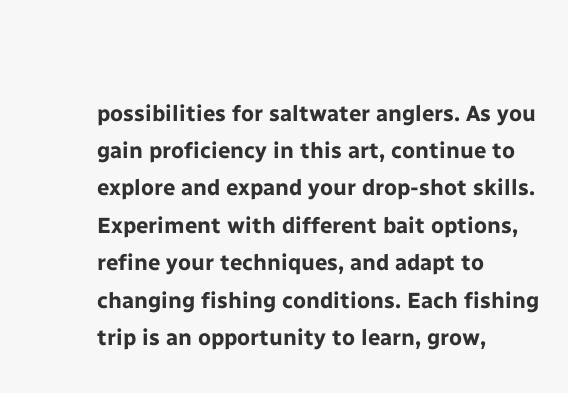possibilities for saltwater anglers. As you gain proficiency in this art, continue to explore and expand your drop-shot skills. Experiment with different bait options, refine your techniques, and adapt to changing fishing conditions. Each fishing trip is an opportunity to learn, grow,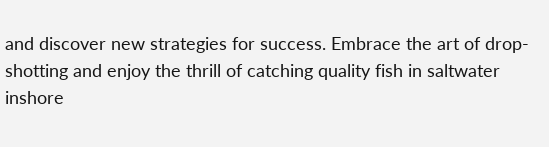and discover new strategies for success. Embrace the art of drop-shotting and enjoy the thrill of catching quality fish in saltwater inshore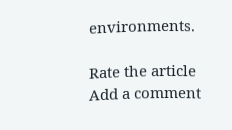environments.

Rate the article
Add a comment